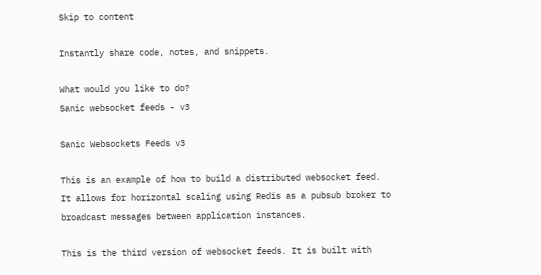Skip to content

Instantly share code, notes, and snippets.

What would you like to do?
Sanic websocket feeds - v3

Sanic Websockets Feeds v3

This is an example of how to build a distributed websocket feed. It allows for horizontal scaling using Redis as a pubsub broker to broadcast messages between application instances.

This is the third version of websocket feeds. It is built with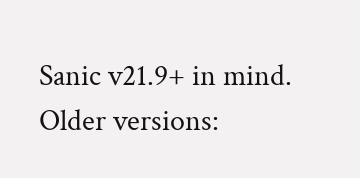Sanic v21.9+ in mind. Older versions: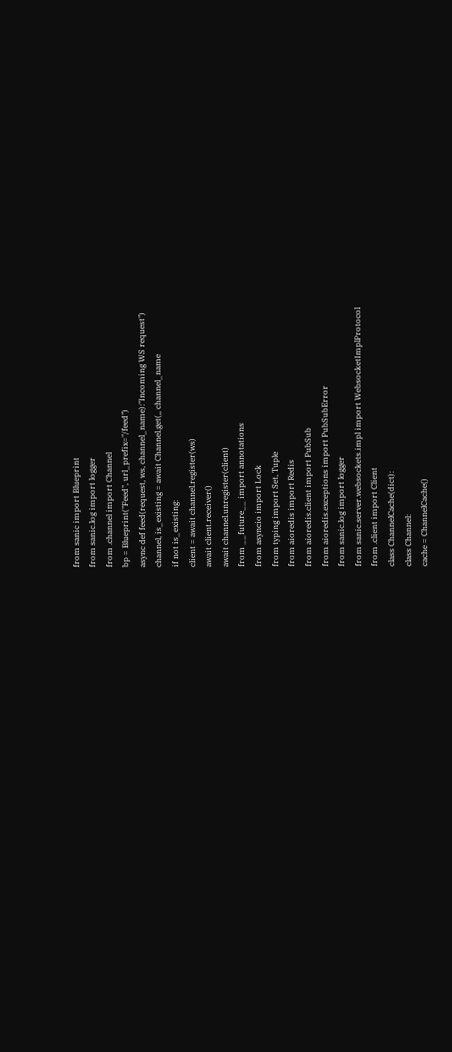from sanic import Blueprint
from sanic.log import logger
from .channel import Channel
bp = Blueprint("Feed", url_prefix="/feed")
async def feed(request, ws, channel_name):"Incoming WS request")
channel, is_existing = await Channel.get(,, channel_name
if not is_existing:
client = await channel.register(ws)
await client.receiver()
await channel.unregister(client)
from __future__ import annotations
from asyncio import Lock
from typing import Set, Tuple
from aioredis import Redis
from aioredis.client import PubSub
from aioredis.exceptions import PubSubError
from sanic.log import logger
from sanic.server.websockets.impl import WebsocketImplProtocol
from .client import Client
class ChannelCache(dict):
class Channel:
cache = ChannelCache()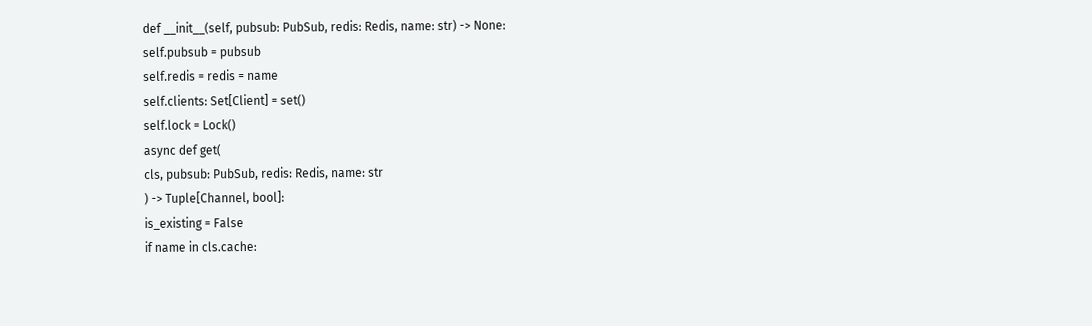def __init__(self, pubsub: PubSub, redis: Redis, name: str) -> None:
self.pubsub = pubsub
self.redis = redis = name
self.clients: Set[Client] = set()
self.lock = Lock()
async def get(
cls, pubsub: PubSub, redis: Redis, name: str
) -> Tuple[Channel, bool]:
is_existing = False
if name in cls.cache: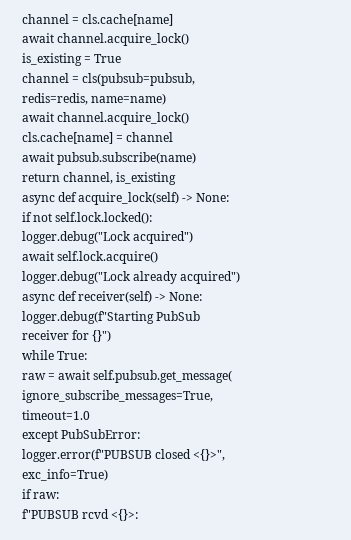channel = cls.cache[name]
await channel.acquire_lock()
is_existing = True
channel = cls(pubsub=pubsub, redis=redis, name=name)
await channel.acquire_lock()
cls.cache[name] = channel
await pubsub.subscribe(name)
return channel, is_existing
async def acquire_lock(self) -> None:
if not self.lock.locked():
logger.debug("Lock acquired")
await self.lock.acquire()
logger.debug("Lock already acquired")
async def receiver(self) -> None:
logger.debug(f"Starting PubSub receiver for {}")
while True:
raw = await self.pubsub.get_message(
ignore_subscribe_messages=True, timeout=1.0
except PubSubError:
logger.error(f"PUBSUB closed <{}>", exc_info=True)
if raw:
f"PUBSUB rcvd <{}>: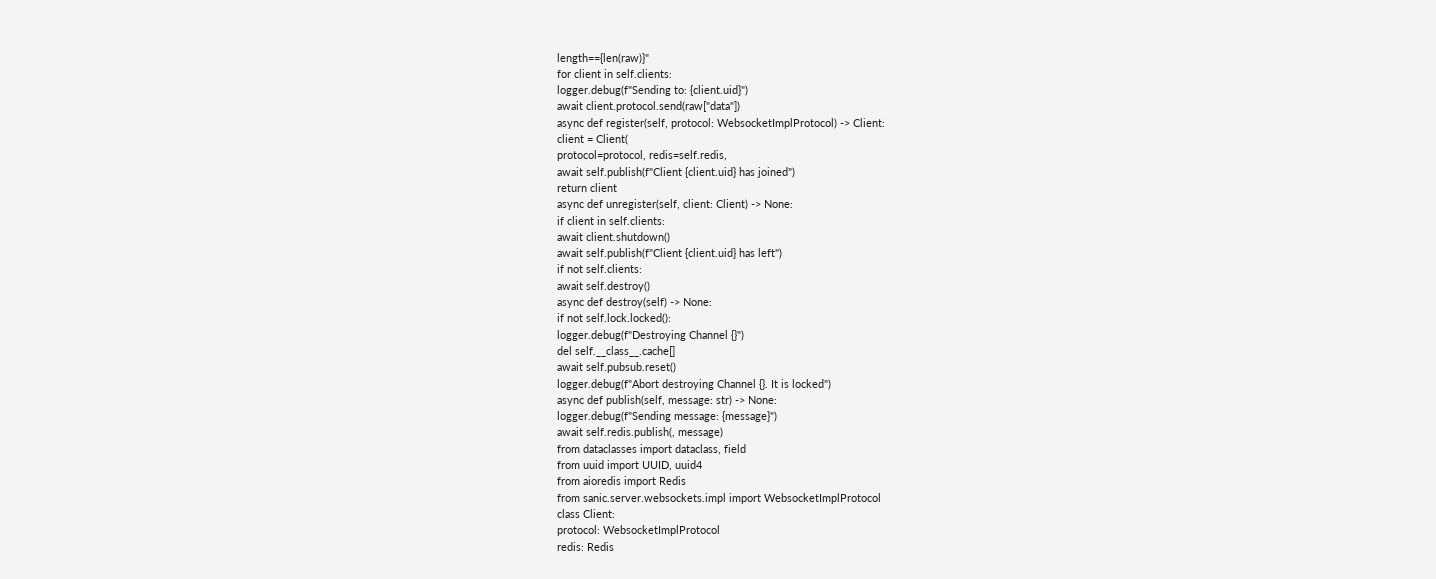length=={len(raw)}"
for client in self.clients:
logger.debug(f"Sending to: {client.uid}")
await client.protocol.send(raw["data"])
async def register(self, protocol: WebsocketImplProtocol) -> Client:
client = Client(
protocol=protocol, redis=self.redis,
await self.publish(f"Client {client.uid} has joined")
return client
async def unregister(self, client: Client) -> None:
if client in self.clients:
await client.shutdown()
await self.publish(f"Client {client.uid} has left")
if not self.clients:
await self.destroy()
async def destroy(self) -> None:
if not self.lock.locked():
logger.debug(f"Destroying Channel {}")
del self.__class__.cache[]
await self.pubsub.reset()
logger.debug(f"Abort destroying Channel {}. It is locked")
async def publish(self, message: str) -> None:
logger.debug(f"Sending message: {message}")
await self.redis.publish(, message)
from dataclasses import dataclass, field
from uuid import UUID, uuid4
from aioredis import Redis
from sanic.server.websockets.impl import WebsocketImplProtocol
class Client:
protocol: WebsocketImplProtocol
redis: Redis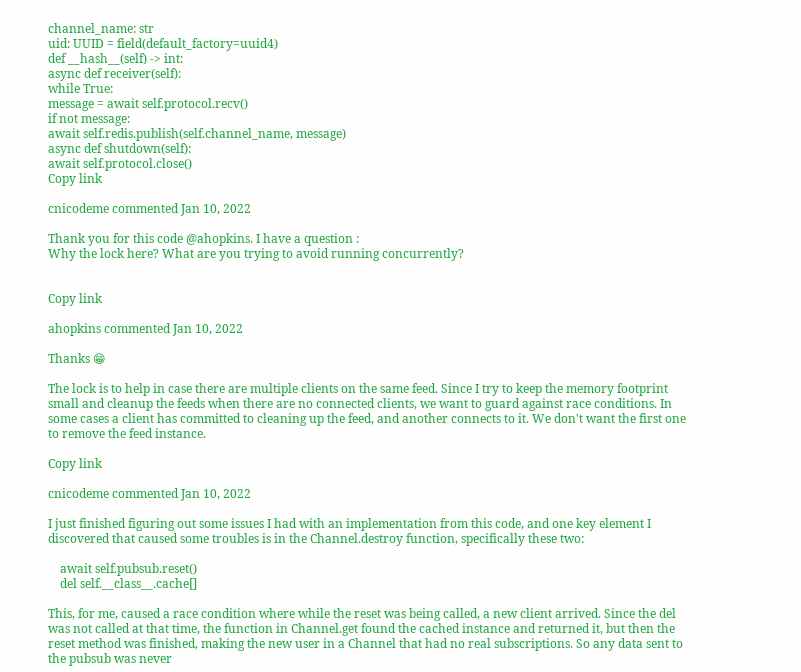channel_name: str
uid: UUID = field(default_factory=uuid4)
def __hash__(self) -> int:
async def receiver(self):
while True:
message = await self.protocol.recv()
if not message:
await self.redis.publish(self.channel_name, message)
async def shutdown(self):
await self.protocol.close()
Copy link

cnicodeme commented Jan 10, 2022

Thank you for this code @ahopkins. I have a question :
Why the lock here? What are you trying to avoid running concurrently?


Copy link

ahopkins commented Jan 10, 2022

Thanks 😁

The lock is to help in case there are multiple clients on the same feed. Since I try to keep the memory footprint small and cleanup the feeds when there are no connected clients, we want to guard against race conditions. In some cases a client has committed to cleaning up the feed, and another connects to it. We don't want the first one to remove the feed instance.

Copy link

cnicodeme commented Jan 10, 2022

I just finished figuring out some issues I had with an implementation from this code, and one key element I discovered that caused some troubles is in the Channel.destroy function, specifically these two:

    await self.pubsub.reset()
    del self.__class__.cache[]

This, for me, caused a race condition where while the reset was being called, a new client arrived. Since the del was not called at that time, the function in Channel.get found the cached instance and returned it, but then the reset method was finished, making the new user in a Channel that had no real subscriptions. So any data sent to the pubsub was never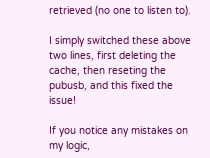retrieved (no one to listen to).

I simply switched these above two lines, first deleting the cache, then reseting the pubusb, and this fixed the issue!

If you notice any mistakes on my logic,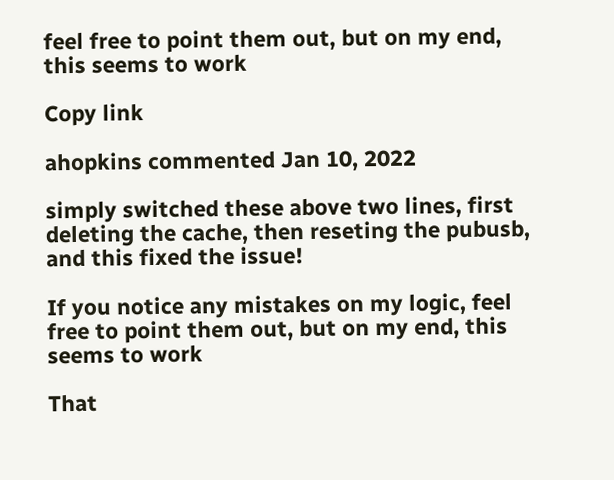feel free to point them out, but on my end, this seems to work

Copy link

ahopkins commented Jan 10, 2022

simply switched these above two lines, first deleting the cache, then reseting the pubusb, and this fixed the issue!

If you notice any mistakes on my logic, feel free to point them out, but on my end, this seems to work

That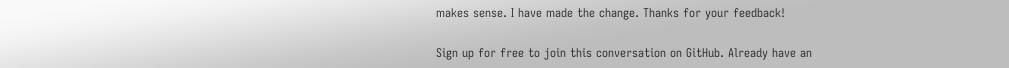makes sense. I have made the change. Thanks for your feedback!

Sign up for free to join this conversation on GitHub. Already have an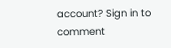account? Sign in to comment